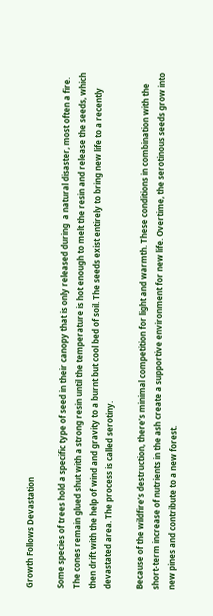Growth Follows Devastation

Some species of trees hold a specific type of seed in their canopy that is only released during  a natural disaster, most often a fire. The cones remain glued shut with a strong resin until the temperature is hot enough to melt the resin and release the seeds, which then drift with the help of wind and gravity to a burnt but cool bed of soil. The seeds exist entirely to bring new life to a recently devastated area. The process is called serotiny.

Because of the wildfire’s destruction, there’s minimal competition for light and warmth. These conditions in combination with the short-term increase of nutrients in the ash create a supportive environment for new life. Overtime, the serotinous seeds grow into new pines and contribute to a new forest.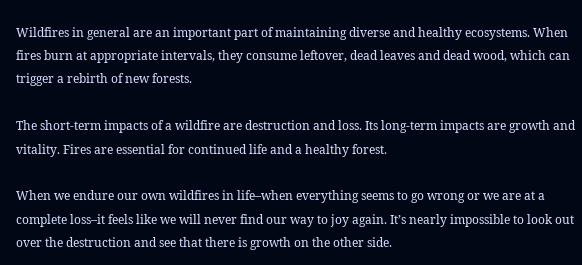Wildfires in general are an important part of maintaining diverse and healthy ecosystems. When fires burn at appropriate intervals, they consume leftover, dead leaves and dead wood, which can trigger a rebirth of new forests.

The short-term impacts of a wildfire are destruction and loss. Its long-term impacts are growth and vitality. Fires are essential for continued life and a healthy forest.

When we endure our own wildfires in life–when everything seems to go wrong or we are at a complete loss–it feels like we will never find our way to joy again. It’s nearly impossible to look out over the destruction and see that there is growth on the other side.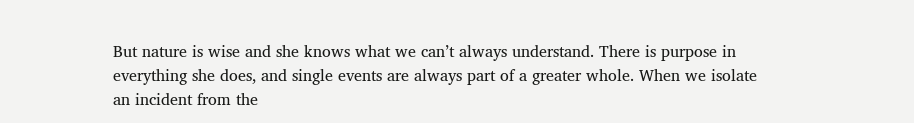But nature is wise and she knows what we can’t always understand. There is purpose in everything she does, and single events are always part of a greater whole. When we isolate an incident from the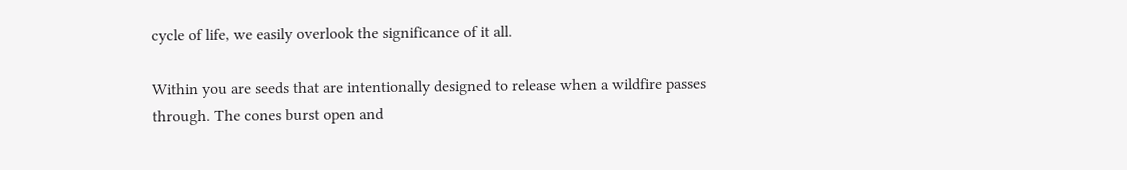cycle of life, we easily overlook the significance of it all.

Within you are seeds that are intentionally designed to release when a wildfire passes through. The cones burst open and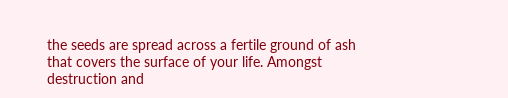the seeds are spread across a fertile ground of ash that covers the surface of your life. Amongst destruction and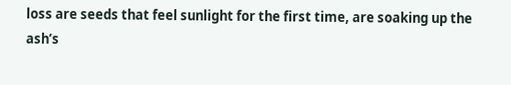loss are seeds that feel sunlight for the first time, are soaking up the ash’s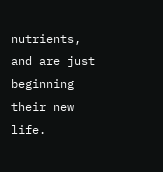nutrients, and are just beginning their new life.